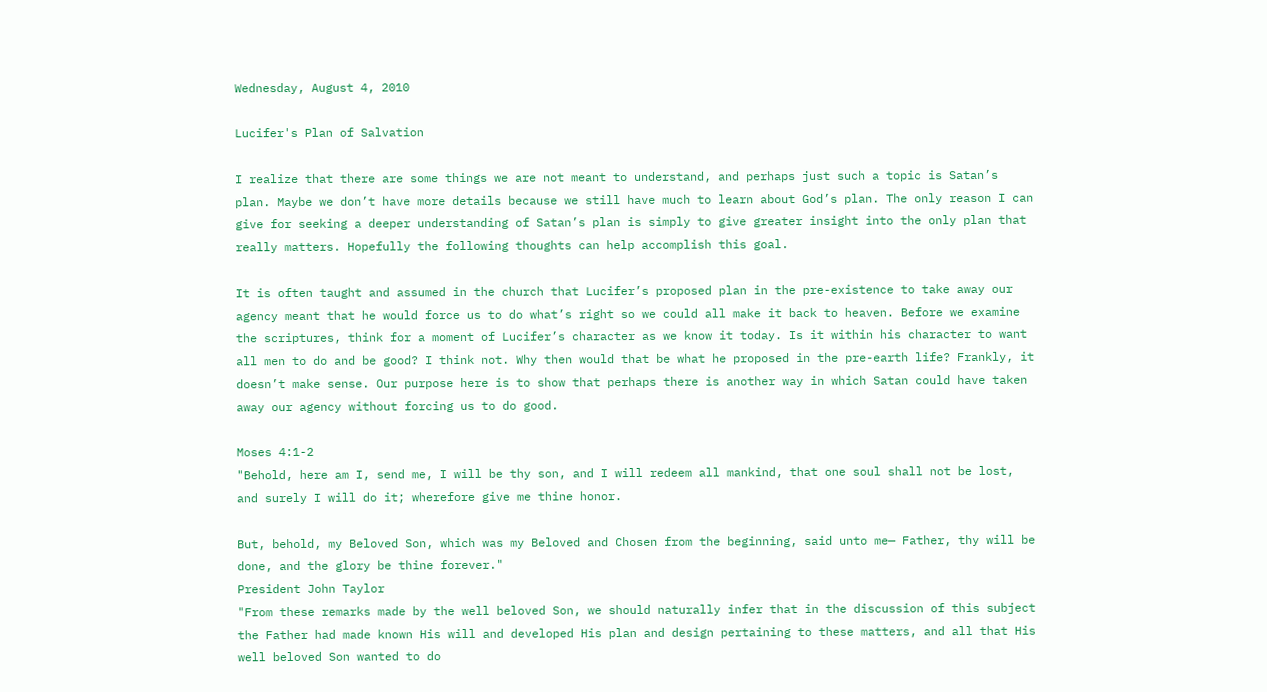Wednesday, August 4, 2010

Lucifer's Plan of Salvation

I realize that there are some things we are not meant to understand, and perhaps just such a topic is Satan’s plan. Maybe we don’t have more details because we still have much to learn about God’s plan. The only reason I can give for seeking a deeper understanding of Satan’s plan is simply to give greater insight into the only plan that really matters. Hopefully the following thoughts can help accomplish this goal.

It is often taught and assumed in the church that Lucifer’s proposed plan in the pre-existence to take away our agency meant that he would force us to do what’s right so we could all make it back to heaven. Before we examine the scriptures, think for a moment of Lucifer’s character as we know it today. Is it within his character to want all men to do and be good? I think not. Why then would that be what he proposed in the pre-earth life? Frankly, it doesn’t make sense. Our purpose here is to show that perhaps there is another way in which Satan could have taken away our agency without forcing us to do good.

Moses 4:1-2
"Behold, here am I, send me, I will be thy son, and I will redeem all mankind, that one soul shall not be lost, and surely I will do it; wherefore give me thine honor.

But, behold, my Beloved Son, which was my Beloved and Chosen from the beginning, said unto me— Father, thy will be done, and the glory be thine forever."
President John Taylor
"From these remarks made by the well beloved Son, we should naturally infer that in the discussion of this subject the Father had made known His will and developed His plan and design pertaining to these matters, and all that His well beloved Son wanted to do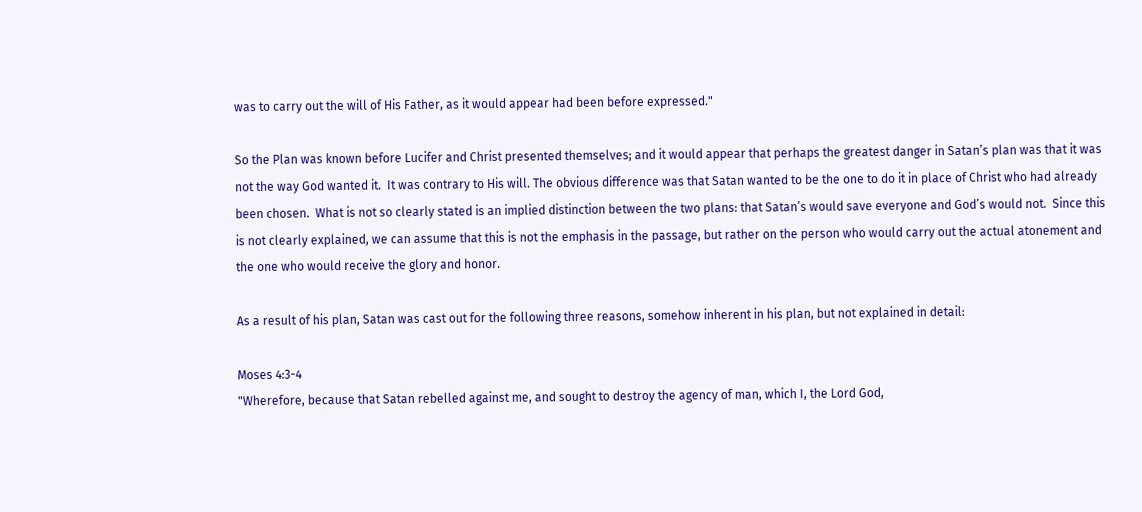was to carry out the will of His Father, as it would appear had been before expressed."

So the Plan was known before Lucifer and Christ presented themselves; and it would appear that perhaps the greatest danger in Satan’s plan was that it was not the way God wanted it.  It was contrary to His will. The obvious difference was that Satan wanted to be the one to do it in place of Christ who had already been chosen.  What is not so clearly stated is an implied distinction between the two plans: that Satan’s would save everyone and God’s would not.  Since this is not clearly explained, we can assume that this is not the emphasis in the passage, but rather on the person who would carry out the actual atonement and the one who would receive the glory and honor.

As a result of his plan, Satan was cast out for the following three reasons, somehow inherent in his plan, but not explained in detail:

Moses 4:3-4
"Wherefore, because that Satan rebelled against me, and sought to destroy the agency of man, which I, the Lord God,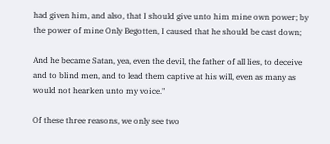had given him, and also, that I should give unto him mine own power; by the power of mine Only Begotten, I caused that he should be cast down;

And he became Satan, yea, even the devil, the father of all lies, to deceive and to blind men, and to lead them captive at his will, even as many as would not hearken unto my voice."

Of these three reasons, we only see two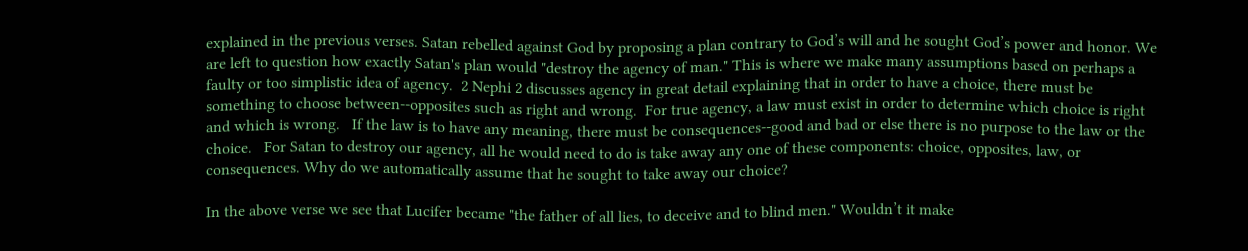explained in the previous verses. Satan rebelled against God by proposing a plan contrary to God’s will and he sought God’s power and honor. We are left to question how exactly Satan's plan would "destroy the agency of man." This is where we make many assumptions based on perhaps a faulty or too simplistic idea of agency.  2 Nephi 2 discusses agency in great detail explaining that in order to have a choice, there must be something to choose between--opposites such as right and wrong.  For true agency, a law must exist in order to determine which choice is right and which is wrong.   If the law is to have any meaning, there must be consequences--good and bad or else there is no purpose to the law or the choice.   For Satan to destroy our agency, all he would need to do is take away any one of these components: choice, opposites, law, or consequences. Why do we automatically assume that he sought to take away our choice?

In the above verse we see that Lucifer became "the father of all lies, to deceive and to blind men." Wouldn’t it make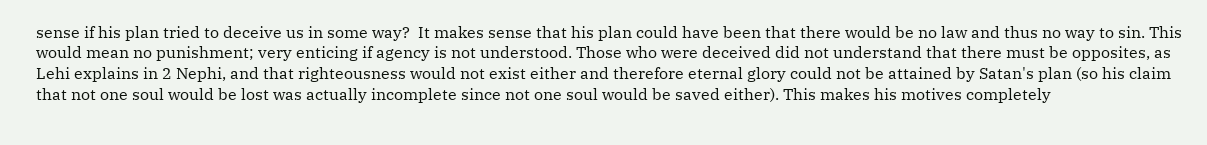sense if his plan tried to deceive us in some way?  It makes sense that his plan could have been that there would be no law and thus no way to sin. This would mean no punishment; very enticing if agency is not understood. Those who were deceived did not understand that there must be opposites, as Lehi explains in 2 Nephi, and that righteousness would not exist either and therefore eternal glory could not be attained by Satan's plan (so his claim that not one soul would be lost was actually incomplete since not one soul would be saved either). This makes his motives completely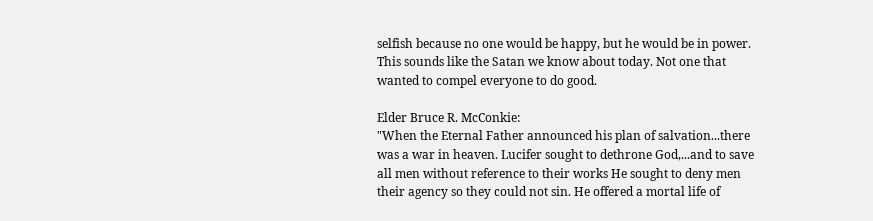selfish because no one would be happy, but he would be in power. This sounds like the Satan we know about today. Not one that wanted to compel everyone to do good.

Elder Bruce R. McConkie:
"When the Eternal Father announced his plan of salvation...there was a war in heaven. Lucifer sought to dethrone God,...and to save all men without reference to their works He sought to deny men their agency so they could not sin. He offered a mortal life of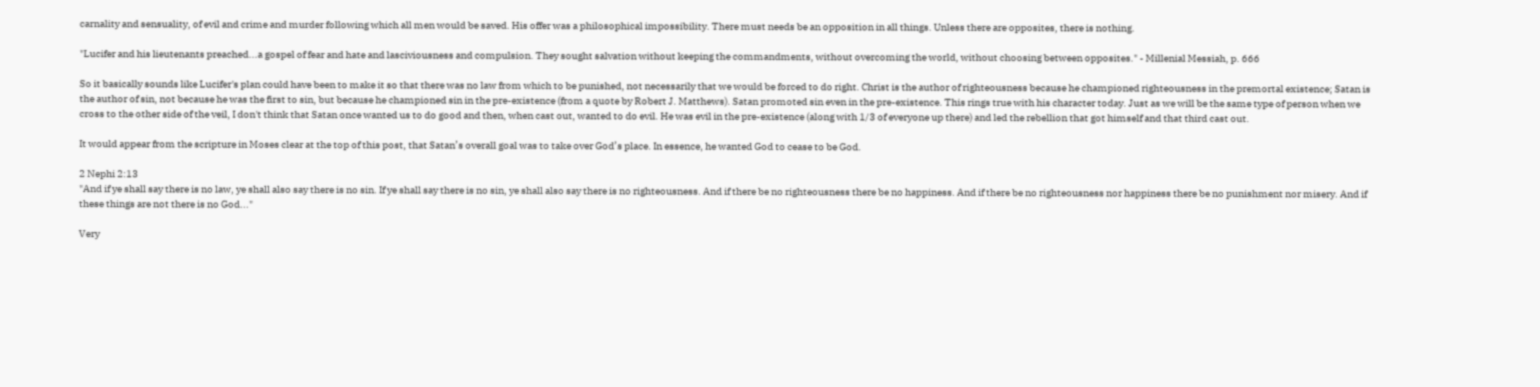carnality and sensuality, of evil and crime and murder following which all men would be saved. His offer was a philosophical impossibility. There must needs be an opposition in all things. Unless there are opposites, there is nothing.

"Lucifer and his lieutenants preached...a gospel of fear and hate and lasciviousness and compulsion. They sought salvation without keeping the commandments, without overcoming the world, without choosing between opposites." - Millenial Messiah, p. 666

So it basically sounds like Lucifer's plan could have been to make it so that there was no law from which to be punished, not necessarily that we would be forced to do right. Christ is the author of righteousness because he championed righteousness in the premortal existence; Satan is the author of sin, not because he was the first to sin, but because he championed sin in the pre-existence (from a quote by Robert J. Matthews). Satan promoted sin even in the pre-existence. This rings true with his character today. Just as we will be the same type of person when we cross to the other side of the veil, I don't think that Satan once wanted us to do good and then, when cast out, wanted to do evil. He was evil in the pre-existence (along with 1/3 of everyone up there) and led the rebellion that got himself and that third cast out.

It would appear from the scripture in Moses clear at the top of this post, that Satan’s overall goal was to take over God’s place. In essence, he wanted God to cease to be God.

2 Nephi 2:13
"And if ye shall say there is no law, ye shall also say there is no sin. If ye shall say there is no sin, ye shall also say there is no righteousness. And if there be no righteousness there be no happiness. And if there be no righteousness nor happiness there be no punishment nor misery. And if these things are not there is no God..."

Very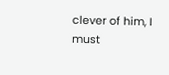clever of him, I must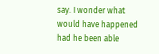say. I wonder what would have happened had he been able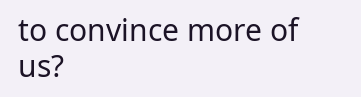to convince more of us?